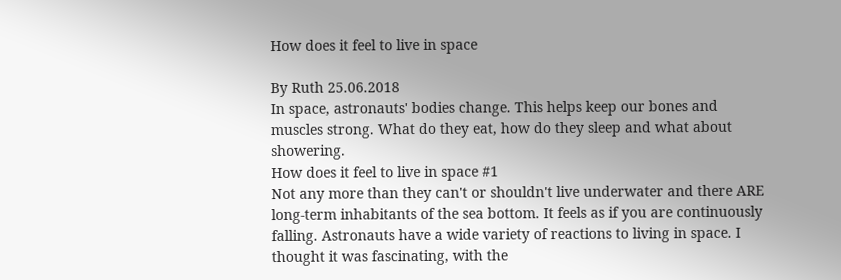How does it feel to live in space

By Ruth 25.06.2018
In space, astronauts' bodies change. This helps keep our bones and muscles strong. What do they eat, how do they sleep and what about showering.
How does it feel to live in space #1
Not any more than they can't or shouldn't live underwater and there ARE long-term inhabitants of the sea bottom. It feels as if you are continuously falling. Astronauts have a wide variety of reactions to living in space. I thought it was fascinating, with the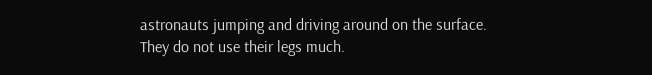astronauts jumping and driving around on the surface. They do not use their legs much.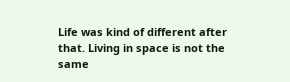Life was kind of different after that. Living in space is not the same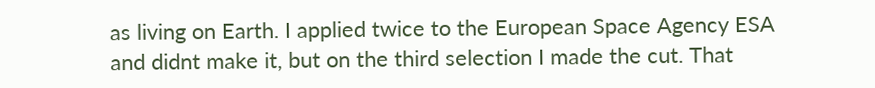as living on Earth. I applied twice to the European Space Agency ESA and didnt make it, but on the third selection I made the cut. That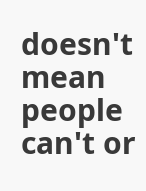doesn't mean people can't or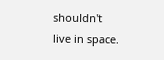shouldn't live in space.